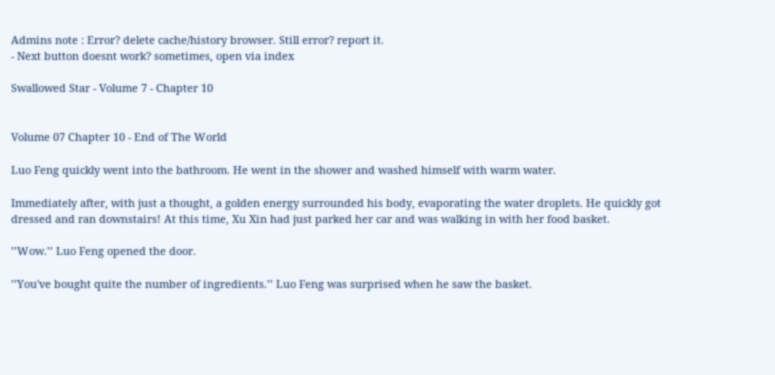Admins note : Error? delete cache/history browser. Still error? report it.
- Next button doesnt work? sometimes, open via index

Swallowed Star - Volume 7 - Chapter 10


Volume 07 Chapter 10 - End of The World

Luo Feng quickly went into the bathroom. He went in the shower and washed himself with warm water.

Immediately after, with just a thought, a golden energy surrounded his body, evaporating the water droplets. He quickly got dressed and ran downstairs! At this time, Xu Xin had just parked her car and was walking in with her food basket.

’’Wow.’’ Luo Feng opened the door.

’’You've bought quite the number of ingredients.’’ Luo Feng was surprised when he saw the basket.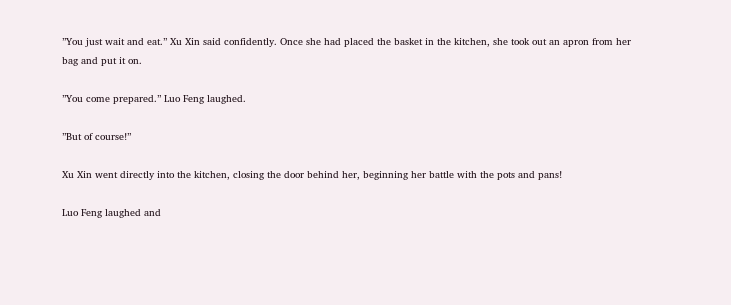’’You just wait and eat.’’ Xu Xin said confidently. Once she had placed the basket in the kitchen, she took out an apron from her bag and put it on.

’’You come prepared.’’ Luo Feng laughed.

’’But of course!’’

Xu Xin went directly into the kitchen, closing the door behind her, beginning her battle with the pots and pans!

Luo Feng laughed and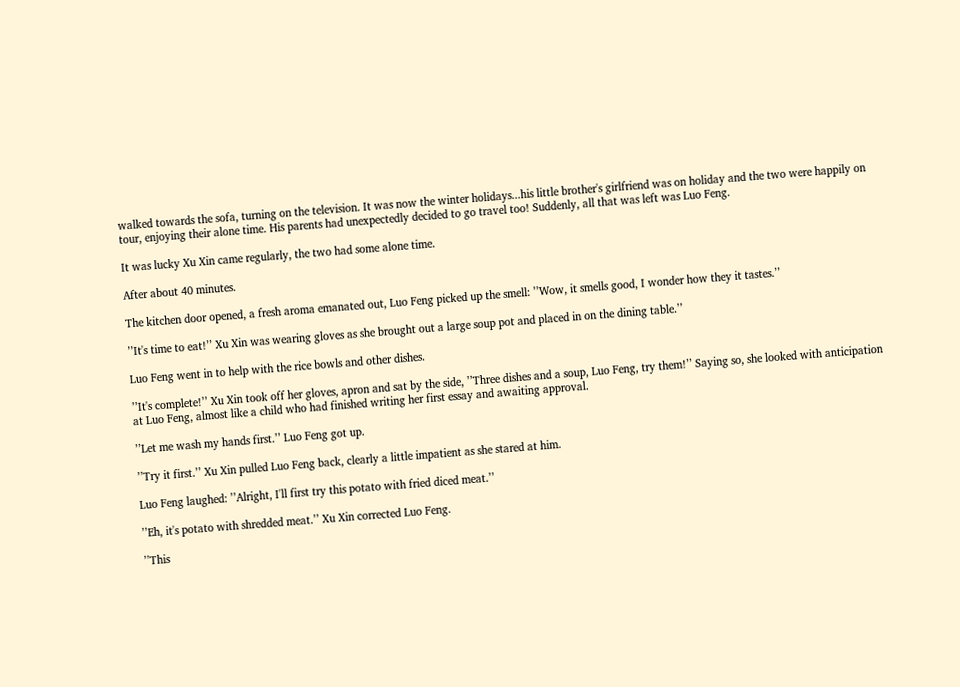walked towards the sofa, turning on the television. It was now the winter holidays...his little brother's girlfriend was on holiday and the two were happily on tour, enjoying their alone time. His parents had unexpectedly decided to go travel too! Suddenly, all that was left was Luo Feng.

It was lucky Xu Xin came regularly, the two had some alone time.

After about 40 minutes.

The kitchen door opened, a fresh aroma emanated out, Luo Feng picked up the smell: ’’Wow, it smells good, I wonder how they it tastes.’’

’’It's time to eat!’’ Xu Xin was wearing gloves as she brought out a large soup pot and placed in on the dining table.’’

Luo Feng went in to help with the rice bowls and other dishes.

’’It's complete!’’ Xu Xin took off her gloves, apron and sat by the side, ’’Three dishes and a soup, Luo Feng, try them!’’ Saying so, she looked with anticipation at Luo Feng, almost like a child who had finished writing her first essay and awaiting approval.

’’Let me wash my hands first.’’ Luo Feng got up.

’’Try it first.’’ Xu Xin pulled Luo Feng back, clearly a little impatient as she stared at him.

Luo Feng laughed: ’’Alright, I'll first try this potato with fried diced meat.’’

’’Eh, it's potato with shredded meat.’’ Xu Xin corrected Luo Feng.

’’This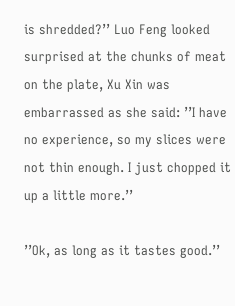is shredded?’’ Luo Feng looked surprised at the chunks of meat on the plate, Xu Xin was embarrassed as she said: ’’I have no experience, so my slices were not thin enough. I just chopped it up a little more.’’

’’Ok, as long as it tastes good.’’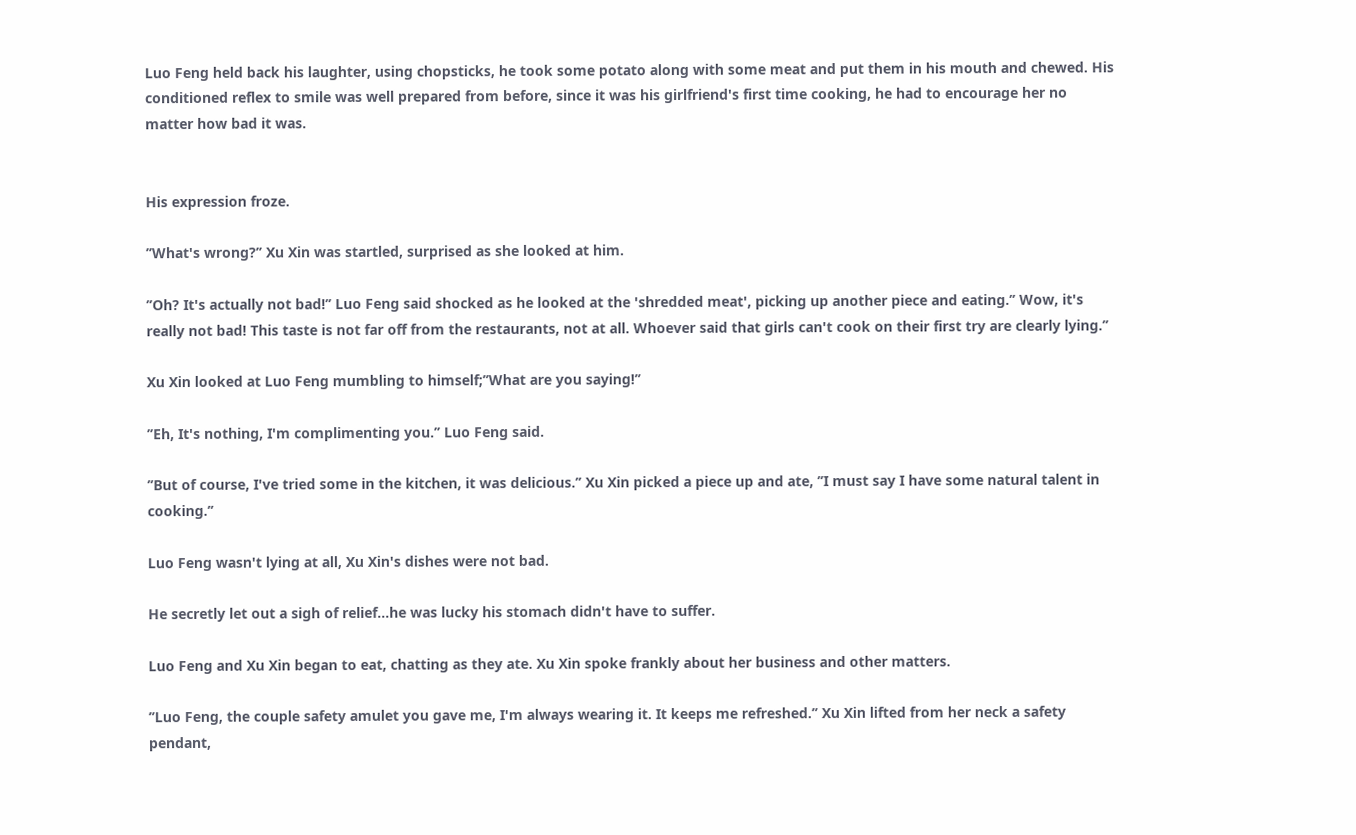Luo Feng held back his laughter, using chopsticks, he took some potato along with some meat and put them in his mouth and chewed. His conditioned reflex to smile was well prepared from before, since it was his girlfriend's first time cooking, he had to encourage her no matter how bad it was.


His expression froze.

’’What's wrong?’’ Xu Xin was startled, surprised as she looked at him.

’’Oh? It's actually not bad!’’ Luo Feng said shocked as he looked at the 'shredded meat', picking up another piece and eating.’’ Wow, it's really not bad! This taste is not far off from the restaurants, not at all. Whoever said that girls can't cook on their first try are clearly lying.’’

Xu Xin looked at Luo Feng mumbling to himself;’’What are you saying!’’

’’Eh, It's nothing, I'm complimenting you.’’ Luo Feng said.

’’But of course, I've tried some in the kitchen, it was delicious.’’ Xu Xin picked a piece up and ate, ’’I must say I have some natural talent in cooking.’’

Luo Feng wasn't lying at all, Xu Xin's dishes were not bad.

He secretly let out a sigh of relief...he was lucky his stomach didn't have to suffer.

Luo Feng and Xu Xin began to eat, chatting as they ate. Xu Xin spoke frankly about her business and other matters.

’’Luo Feng, the couple safety amulet you gave me, I'm always wearing it. It keeps me refreshed.’’ Xu Xin lifted from her neck a safety pendant,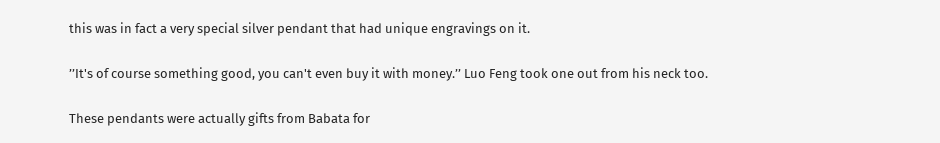this was in fact a very special silver pendant that had unique engravings on it.

’’It's of course something good, you can't even buy it with money.’’ Luo Feng took one out from his neck too.

These pendants were actually gifts from Babata for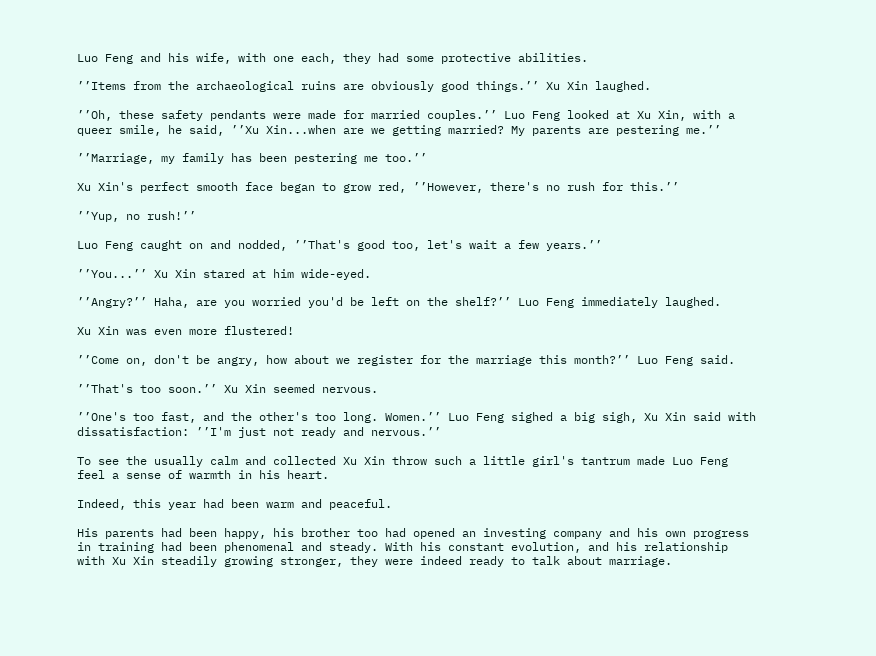Luo Feng and his wife, with one each, they had some protective abilities.

’’Items from the archaeological ruins are obviously good things.’’ Xu Xin laughed.

’’Oh, these safety pendants were made for married couples.’’ Luo Feng looked at Xu Xin, with a queer smile, he said, ’’Xu Xin...when are we getting married? My parents are pestering me.’’

’’Marriage, my family has been pestering me too.’’

Xu Xin's perfect smooth face began to grow red, ’’However, there's no rush for this.’’

’’Yup, no rush!’’

Luo Feng caught on and nodded, ’’That's good too, let's wait a few years.’’

’’You...’’ Xu Xin stared at him wide-eyed.

’’Angry?’’ Haha, are you worried you'd be left on the shelf?’’ Luo Feng immediately laughed.

Xu Xin was even more flustered!

’’Come on, don't be angry, how about we register for the marriage this month?’’ Luo Feng said.

’’That's too soon.’’ Xu Xin seemed nervous.

’’One's too fast, and the other's too long. Women.’’ Luo Feng sighed a big sigh, Xu Xin said with dissatisfaction: ’’I'm just not ready and nervous.’’

To see the usually calm and collected Xu Xin throw such a little girl's tantrum made Luo Feng feel a sense of warmth in his heart.

Indeed, this year had been warm and peaceful.

His parents had been happy, his brother too had opened an investing company and his own progress in training had been phenomenal and steady. With his constant evolution, and his relationship with Xu Xin steadily growing stronger, they were indeed ready to talk about marriage.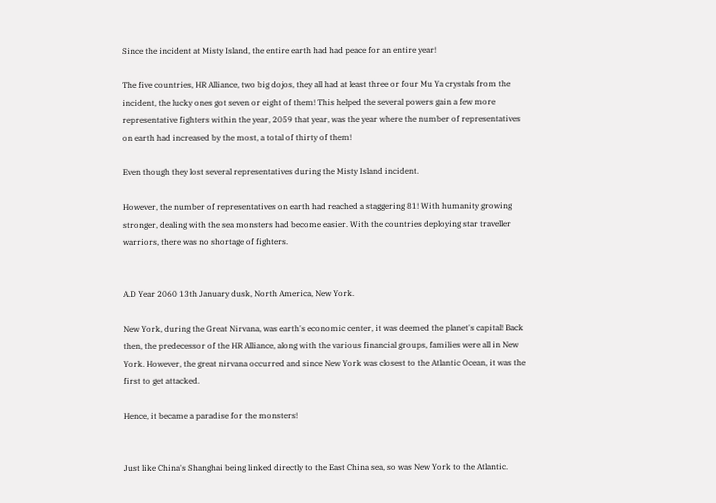Since the incident at Misty Island, the entire earth had had peace for an entire year!

The five countries, HR Alliance, two big dojos, they all had at least three or four Mu Ya crystals from the incident, the lucky ones got seven or eight of them! This helped the several powers gain a few more representative fighters within the year, 2059 that year, was the year where the number of representatives on earth had increased by the most, a total of thirty of them!

Even though they lost several representatives during the Misty Island incident.

However, the number of representatives on earth had reached a staggering 81! With humanity growing stronger, dealing with the sea monsters had become easier. With the countries deploying star traveller warriors, there was no shortage of fighters.


A.D Year 2060 13th January dusk, North America, New York.

New York, during the Great Nirvana, was earth's economic center, it was deemed the planet's capital! Back then, the predecessor of the HR Alliance, along with the various financial groups, families were all in New York. However, the great nirvana occurred and since New York was closest to the Atlantic Ocean, it was the first to get attacked.

Hence, it became a paradise for the monsters!


Just like China's Shanghai being linked directly to the East China sea, so was New York to the Atlantic.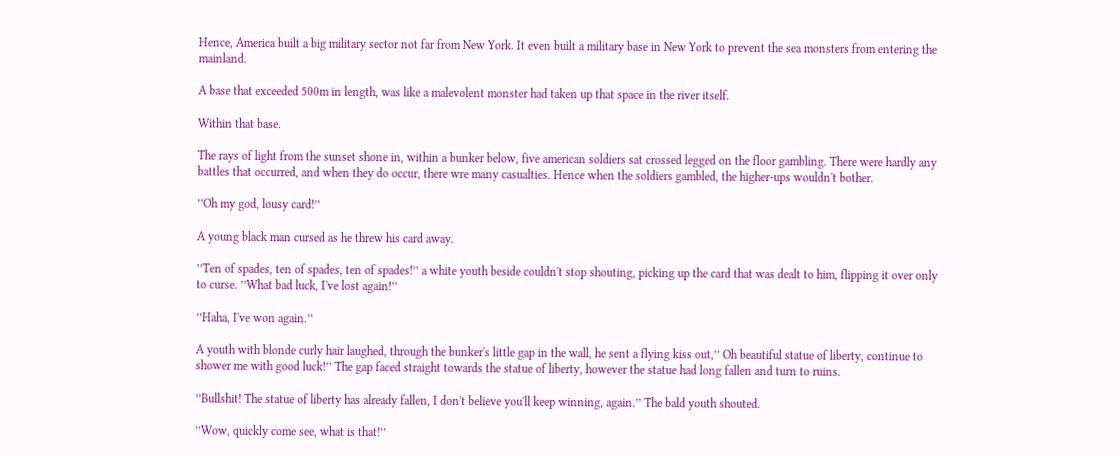Hence, America built a big military sector not far from New York. It even built a military base in New York to prevent the sea monsters from entering the mainland.

A base that exceeded 500m in length, was like a malevolent monster had taken up that space in the river itself.

Within that base.

The rays of light from the sunset shone in, within a bunker below, five american soldiers sat crossed legged on the floor gambling. There were hardly any battles that occurred, and when they do occur, there wre many casualties. Hence when the soldiers gambled, the higher-ups wouldn't bother.

’’Oh my god, lousy card!’’

A young black man cursed as he threw his card away.

’’Ten of spades, ten of spades, ten of spades!’’ a white youth beside couldn't stop shouting, picking up the card that was dealt to him, flipping it over only to curse. ’’What bad luck, I've lost again!’’

’’Haha, I've won again.’’

A youth with blonde curly hair laughed, through the bunker's little gap in the wall, he sent a flying kiss out,’’ Oh beautiful statue of liberty, continue to shower me with good luck!’’ The gap faced straight towards the statue of liberty, however the statue had long fallen and turn to ruins.

’’Bullshit! The statue of liberty has already fallen, I don't believe you'll keep winning, again.’’ The bald youth shouted.

’’Wow, quickly come see, what is that!’’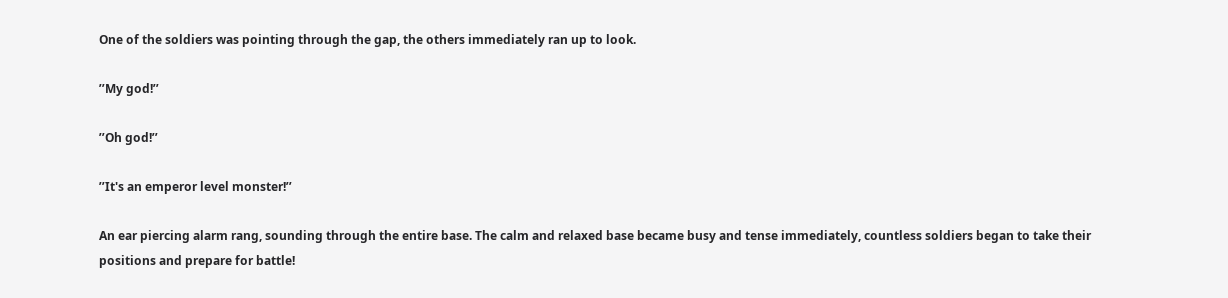One of the soldiers was pointing through the gap, the others immediately ran up to look.

’’My god!’’

’’Oh god!’’

’’It's an emperor level monster!’’

An ear piercing alarm rang, sounding through the entire base. The calm and relaxed base became busy and tense immediately, countless soldiers began to take their positions and prepare for battle!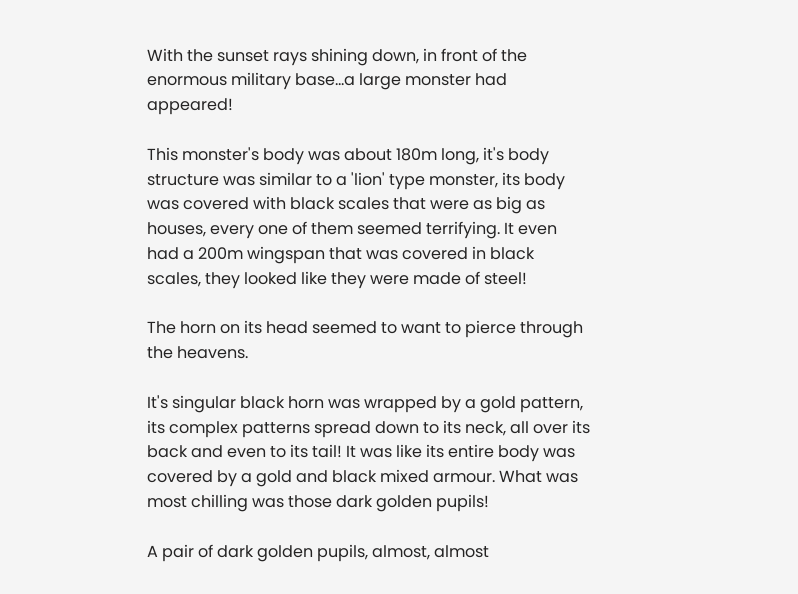With the sunset rays shining down, in front of the enormous military base...a large monster had appeared!

This monster's body was about 180m long, it's body structure was similar to a 'lion' type monster, its body was covered with black scales that were as big as houses, every one of them seemed terrifying. It even had a 200m wingspan that was covered in black scales, they looked like they were made of steel!

The horn on its head seemed to want to pierce through the heavens.

It's singular black horn was wrapped by a gold pattern, its complex patterns spread down to its neck, all over its back and even to its tail! It was like its entire body was covered by a gold and black mixed armour. What was most chilling was those dark golden pupils!

A pair of dark golden pupils, almost, almost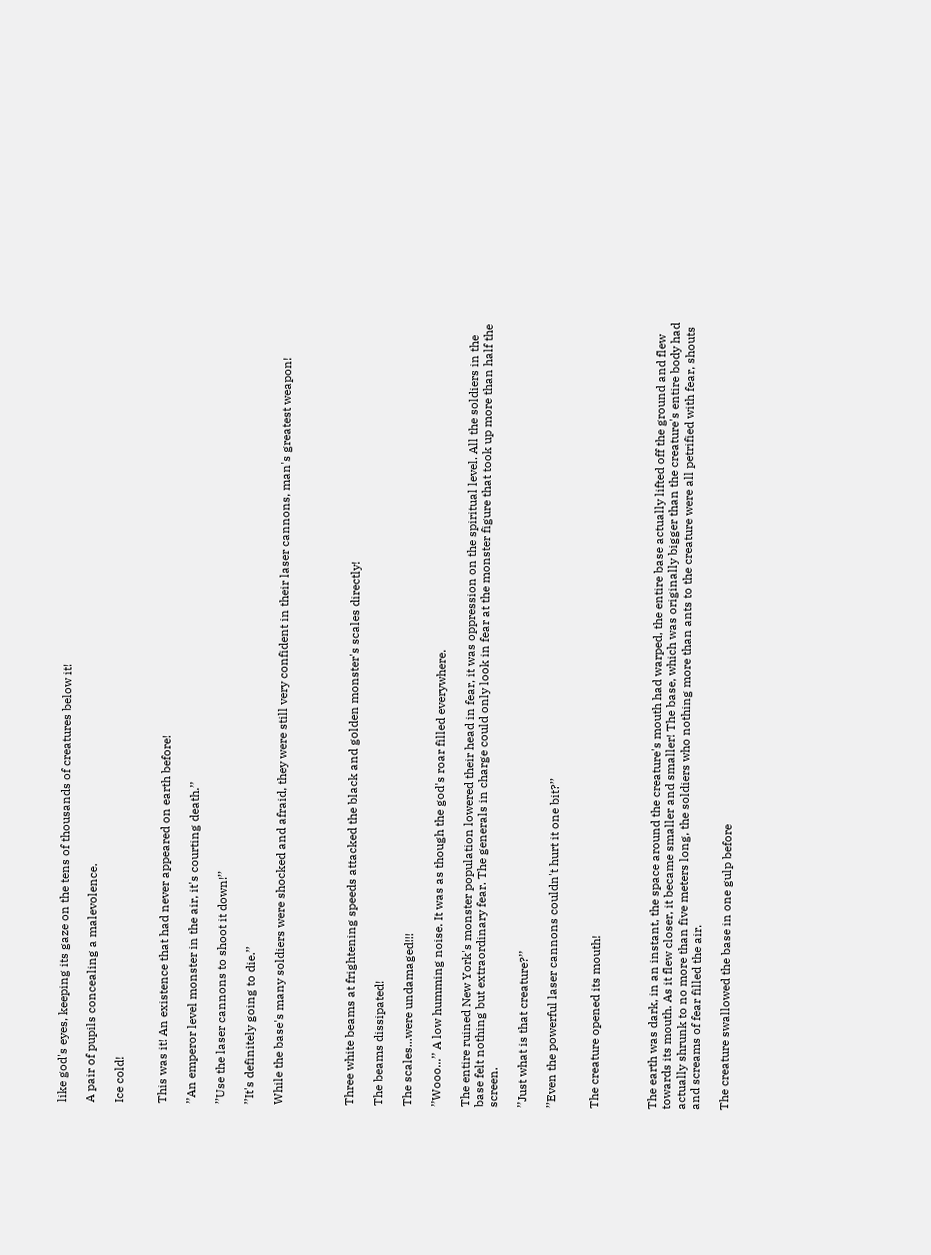like god's eyes, keeping its gaze on the tens of thousands of creatures below it!

A pair of pupils concealing a malevolence.

Ice cold!


This was it! An existence that had never appeared on earth before!

’’An emperor level monster in the air, it's courting death.’’

’’Use the laser cannons to shoot it down!’’

’’It's definitely going to die.’’

While the base's many soldiers were shocked and afraid, they were still very confident in their laser cannons, man's greatest weapon!




Three white beams at frightening speeds attacked the black and golden monster's scales directly!

The beams dissipated!

The scales...were undamaged!!!

’’Wooo...’’ A low humming noise. It was as though the god's roar filled everywhere.

The entire ruined New York's monster population lowered their head in fear, it was oppression on the spiritual level. All the soldiers in the base felt nothing but extraordinary fear. The generals in charge could only look in fear at the monster figure that took up more than half the screen.

’’Just what is that creature?’’

’’Even the powerful laser cannons couldn't hurt it one bit?’’


The creature opened its mouth!



The earth was dark, in an instant, the space around the creature's mouth had warped, the entire base actually lifted off the ground and flew towards its mouth. As it flew closer, it became smaller and smaller! The base, which was originally bigger than the creature's entire body had actually shrunk to no more than five meters long, the soldiers who nothing more than ants to the creature were all petrified with fear, shouts and screams of fear filled the air.

The creature swallowed the base in one gulp before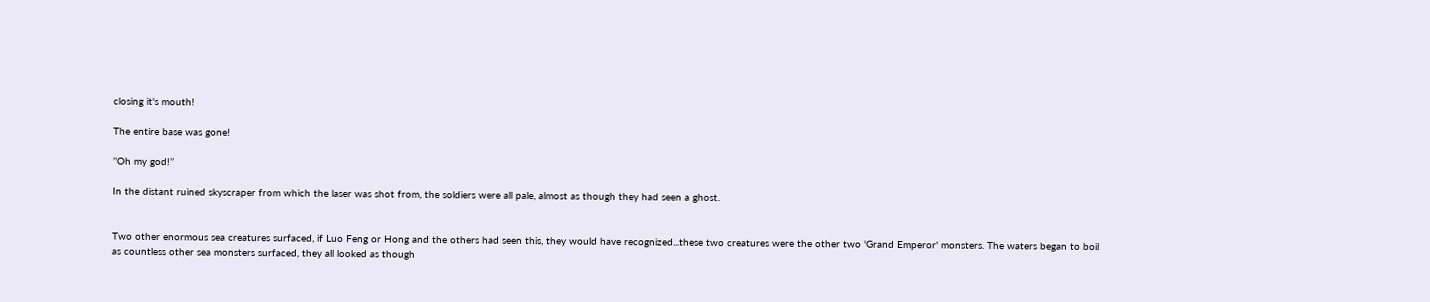closing it's mouth!

The entire base was gone!

’’Oh my god!’’

In the distant ruined skyscraper from which the laser was shot from, the soldiers were all pale, almost as though they had seen a ghost.


Two other enormous sea creatures surfaced, if Luo Feng or Hong and the others had seen this, they would have recognized...these two creatures were the other two 'Grand Emperor' monsters. The waters began to boil as countless other sea monsters surfaced, they all looked as though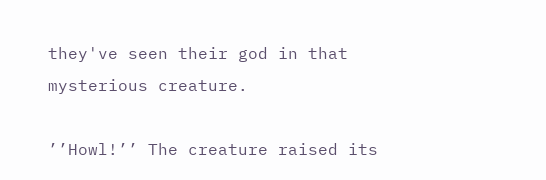they've seen their god in that mysterious creature.

’’Howl!’’ The creature raised its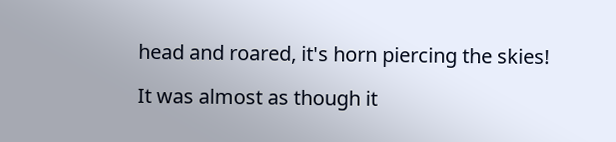head and roared, it's horn piercing the skies!

It was almost as though it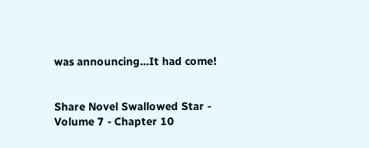was announcing...It had come!


Share Novel Swallowed Star - Volume 7 - Chapter 10